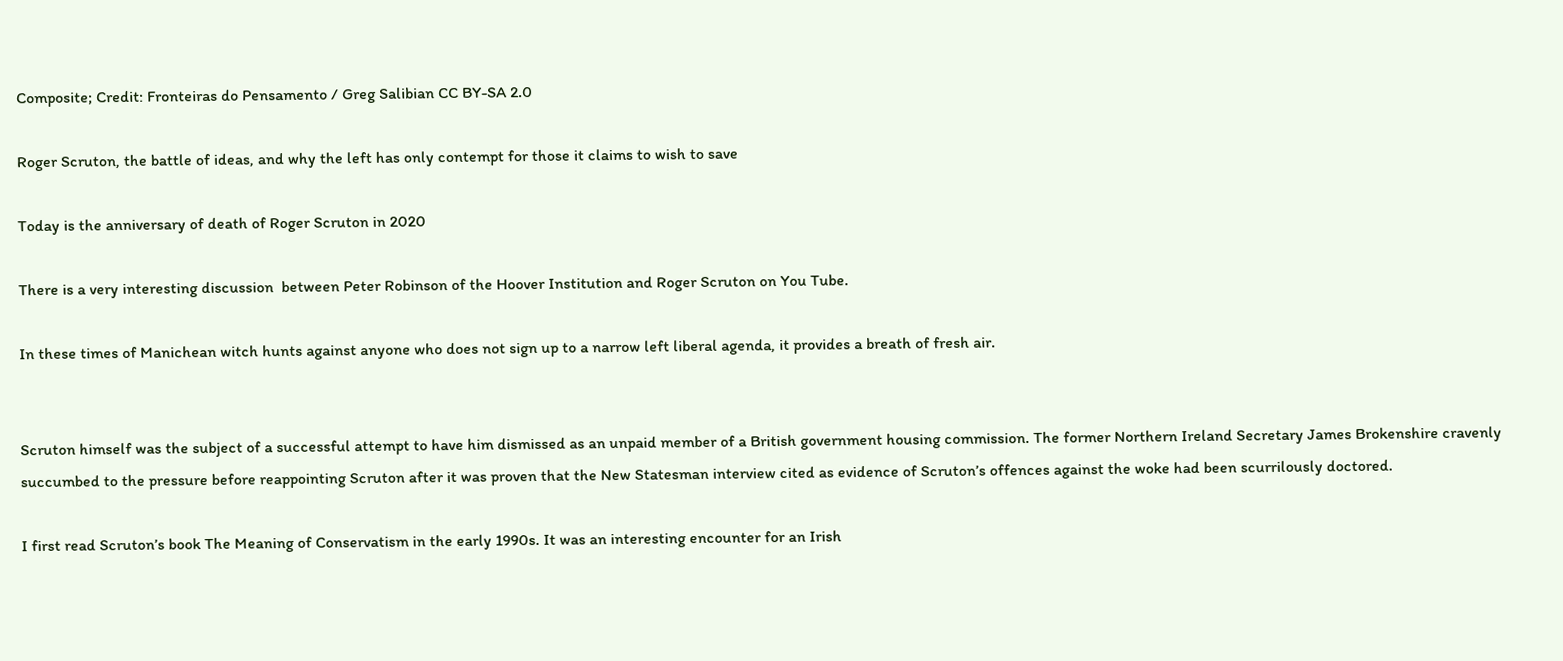Composite; Credit: Fronteiras do Pensamento / Greg Salibian CC BY-SA 2.0

Roger Scruton, the battle of ideas, and why the left has only contempt for those it claims to wish to save

Today is the anniversary of death of Roger Scruton in 2020

There is a very interesting discussion  between Peter Robinson of the Hoover Institution and Roger Scruton on You Tube.

In these times of Manichean witch hunts against anyone who does not sign up to a narrow left liberal agenda, it provides a breath of fresh air.


Scruton himself was the subject of a successful attempt to have him dismissed as an unpaid member of a British government housing commission. The former Northern Ireland Secretary James Brokenshire cravenly succumbed to the pressure before reappointing Scruton after it was proven that the New Statesman interview cited as evidence of Scruton’s offences against the woke had been scurrilously doctored.

I first read Scruton’s book The Meaning of Conservatism in the early 1990s. It was an interesting encounter for an Irish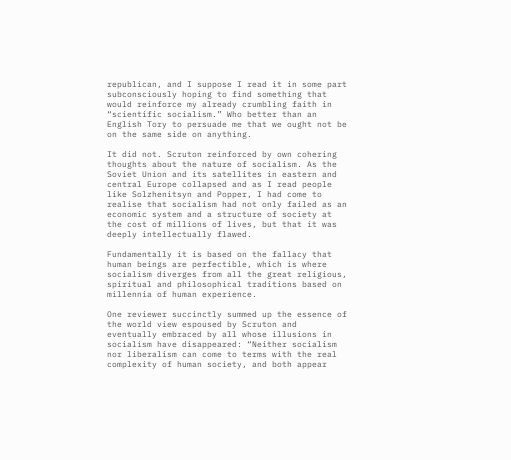republican, and I suppose I read it in some part subconsciously hoping to find something that would reinforce my already crumbling faith in “scientific socialism.” Who better than an English Tory to persuade me that we ought not be on the same side on anything.

It did not. Scruton reinforced by own cohering thoughts about the nature of socialism. As the Soviet Union and its satellites in eastern and central Europe collapsed and as I read people like Solzhenitsyn and Popper, I had come to realise that socialism had not only failed as an economic system and a structure of society at the cost of millions of lives, but that it was deeply intellectually flawed.

Fundamentally it is based on the fallacy that human beings are perfectible, which is where socialism diverges from all the great religious, spiritual and philosophical traditions based on millennia of human experience.

One reviewer succinctly summed up the essence of the world view espoused by Scruton and eventually embraced by all whose illusions in socialism have disappeared: “Neither socialism nor liberalism can come to terms with the real complexity of human society, and both appear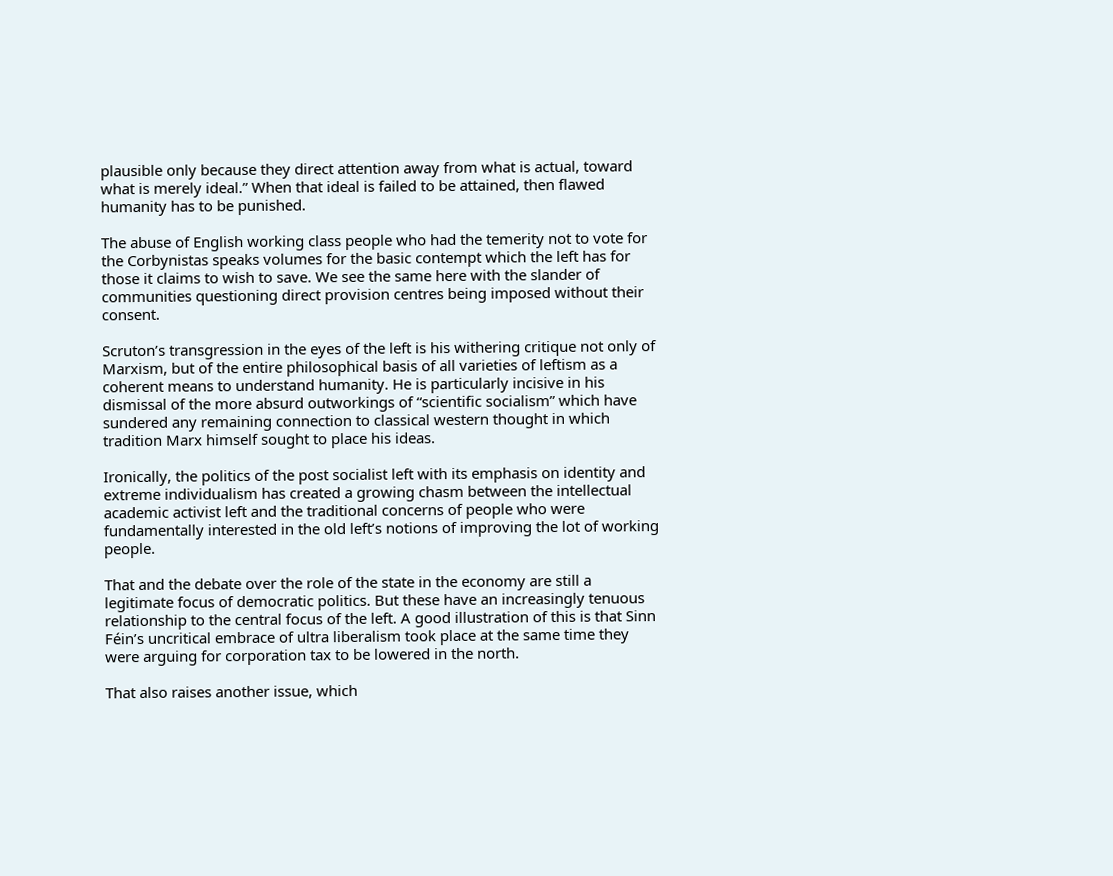plausible only because they direct attention away from what is actual, toward what is merely ideal.” When that ideal is failed to be attained, then flawed humanity has to be punished.

The abuse of English working class people who had the temerity not to vote for the Corbynistas speaks volumes for the basic contempt which the left has for those it claims to wish to save. We see the same here with the slander of communities questioning direct provision centres being imposed without their consent.

Scruton’s transgression in the eyes of the left is his withering critique not only of Marxism, but of the entire philosophical basis of all varieties of leftism as a coherent means to understand humanity. He is particularly incisive in his dismissal of the more absurd outworkings of “scientific socialism” which have sundered any remaining connection to classical western thought in which tradition Marx himself sought to place his ideas.

Ironically, the politics of the post socialist left with its emphasis on identity and extreme individualism has created a growing chasm between the intellectual academic activist left and the traditional concerns of people who were fundamentally interested in the old left’s notions of improving the lot of working people.

That and the debate over the role of the state in the economy are still a legitimate focus of democratic politics. But these have an increasingly tenuous relationship to the central focus of the left. A good illustration of this is that Sinn Féin’s uncritical embrace of ultra liberalism took place at the same time they were arguing for corporation tax to be lowered in the north.

That also raises another issue, which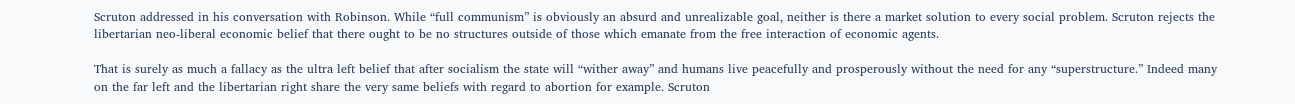Scruton addressed in his conversation with Robinson. While “full communism” is obviously an absurd and unrealizable goal, neither is there a market solution to every social problem. Scruton rejects the libertarian neo-liberal economic belief that there ought to be no structures outside of those which emanate from the free interaction of economic agents.

That is surely as much a fallacy as the ultra left belief that after socialism the state will “wither away” and humans live peacefully and prosperously without the need for any “superstructure.” Indeed many on the far left and the libertarian right share the very same beliefs with regard to abortion for example. Scruton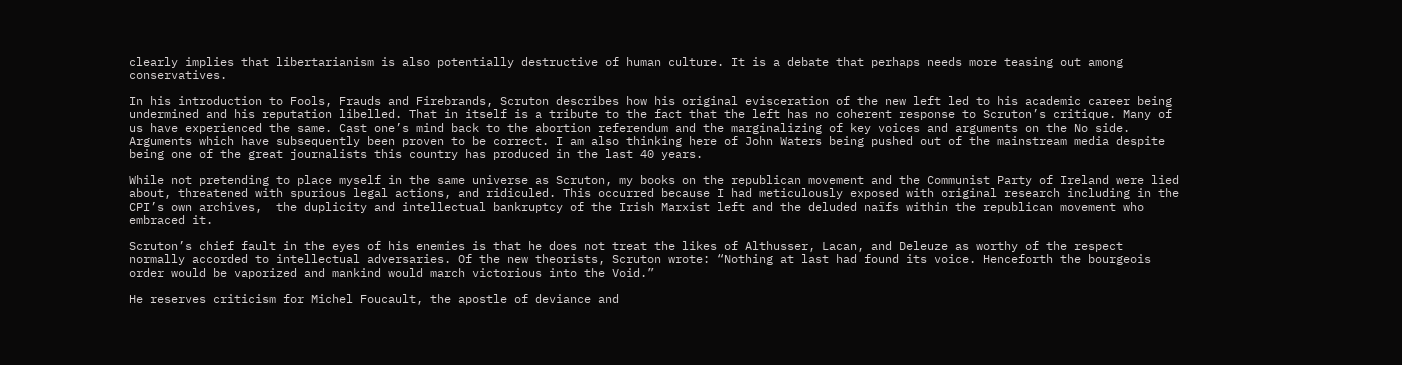clearly implies that libertarianism is also potentially destructive of human culture. It is a debate that perhaps needs more teasing out among conservatives.

In his introduction to Fools, Frauds and Firebrands, Scruton describes how his original evisceration of the new left led to his academic career being undermined and his reputation libelled. That in itself is a tribute to the fact that the left has no coherent response to Scruton’s critique. Many of us have experienced the same. Cast one’s mind back to the abortion referendum and the marginalizing of key voices and arguments on the No side. Arguments which have subsequently been proven to be correct. I am also thinking here of John Waters being pushed out of the mainstream media despite being one of the great journalists this country has produced in the last 40 years.

While not pretending to place myself in the same universe as Scruton, my books on the republican movement and the Communist Party of Ireland were lied about, threatened with spurious legal actions, and ridiculed. This occurred because I had meticulously exposed with original research including in the CPI’s own archives,  the duplicity and intellectual bankruptcy of the Irish Marxist left and the deluded naïfs within the republican movement who embraced it.

Scruton’s chief fault in the eyes of his enemies is that he does not treat the likes of Althusser, Lacan, and Deleuze as worthy of the respect normally accorded to intellectual adversaries. Of the new theorists, Scruton wrote: “Nothing at last had found its voice. Henceforth the bourgeois order would be vaporized and mankind would march victorious into the Void.”

He reserves criticism for Michel Foucault, the apostle of deviance and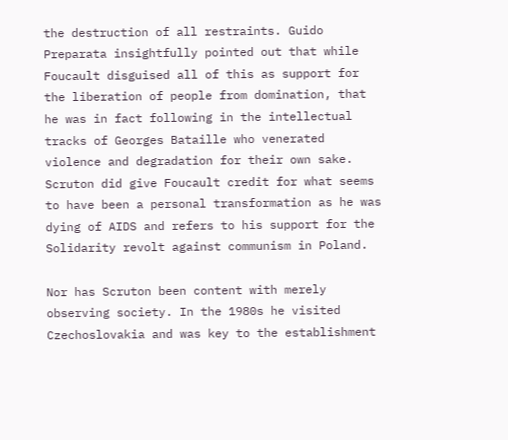the destruction of all restraints. Guido Preparata insightfully pointed out that while Foucault disguised all of this as support for the liberation of people from domination, that he was in fact following in the intellectual tracks of Georges Bataille who venerated violence and degradation for their own sake. Scruton did give Foucault credit for what seems to have been a personal transformation as he was dying of AIDS and refers to his support for the Solidarity revolt against communism in Poland.

Nor has Scruton been content with merely observing society. In the 1980s he visited Czechoslovakia and was key to the establishment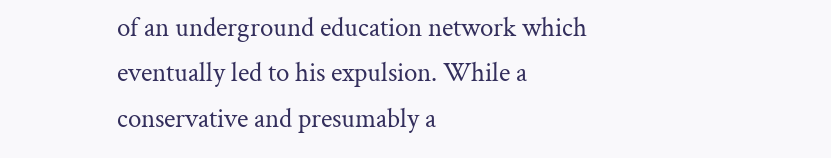of an underground education network which eventually led to his expulsion. While a conservative and presumably a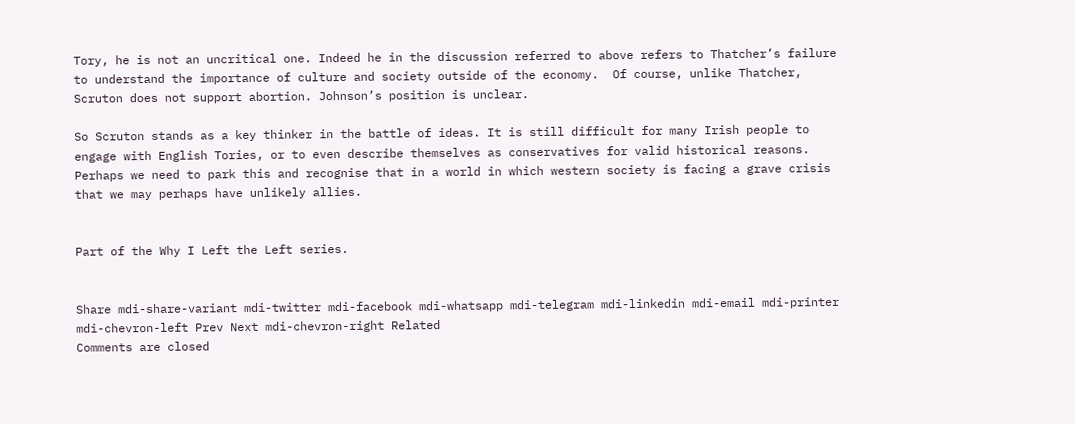Tory, he is not an uncritical one. Indeed he in the discussion referred to above refers to Thatcher’s failure to understand the importance of culture and society outside of the economy.  Of course, unlike Thatcher, Scruton does not support abortion. Johnson’s position is unclear.

So Scruton stands as a key thinker in the battle of ideas. It is still difficult for many Irish people to engage with English Tories, or to even describe themselves as conservatives for valid historical reasons. Perhaps we need to park this and recognise that in a world in which western society is facing a grave crisis that we may perhaps have unlikely allies.


Part of the Why I Left the Left series.


Share mdi-share-variant mdi-twitter mdi-facebook mdi-whatsapp mdi-telegram mdi-linkedin mdi-email mdi-printer mdi-chevron-left Prev Next mdi-chevron-right Related
Comments are closed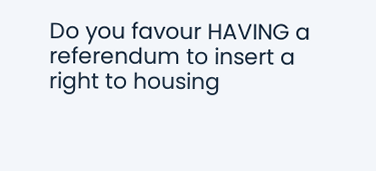Do you favour HAVING a referendum to insert a right to housing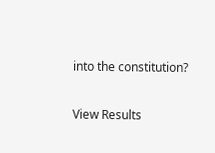into the constitution?

View Results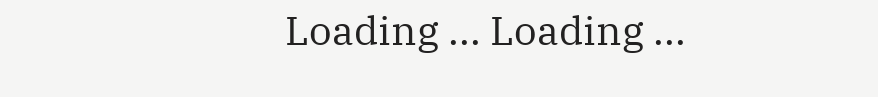Loading ... Loading ...